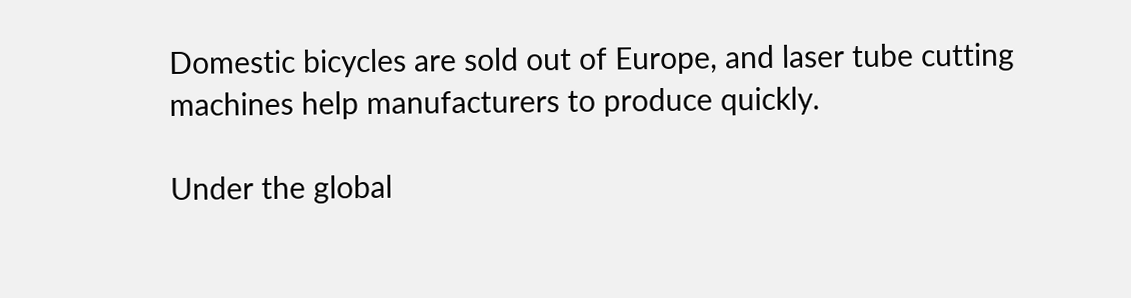Domestic bicycles are sold out of Europe, and laser tube cutting machines help manufacturers to produce quickly.

Under the global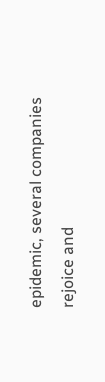epidemic, several companies rejoice and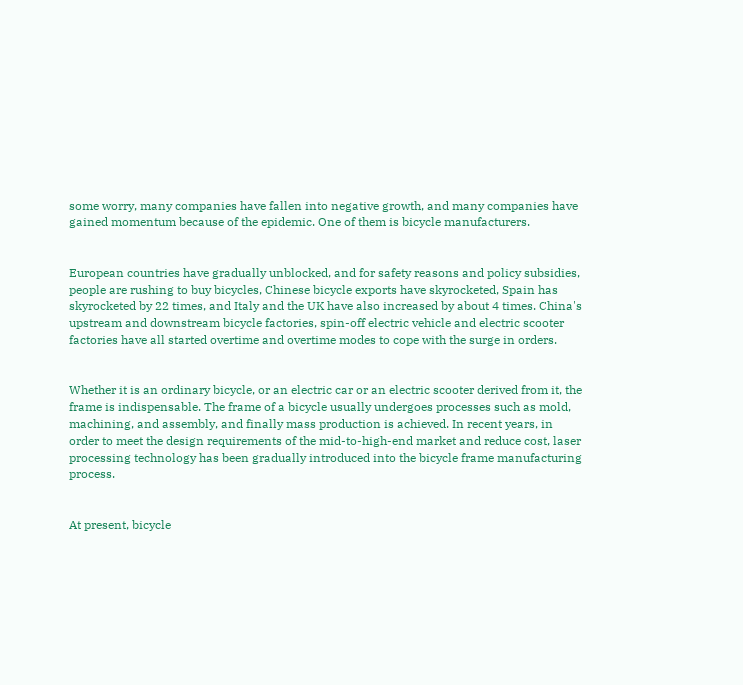some worry, many companies have fallen into negative growth, and many companies have gained momentum because of the epidemic. One of them is bicycle manufacturers.


European countries have gradually unblocked, and for safety reasons and policy subsidies, people are rushing to buy bicycles, Chinese bicycle exports have skyrocketed, Spain has skyrocketed by 22 times, and Italy and the UK have also increased by about 4 times. China's upstream and downstream bicycle factories, spin-off electric vehicle and electric scooter factories have all started overtime and overtime modes to cope with the surge in orders.


Whether it is an ordinary bicycle, or an electric car or an electric scooter derived from it, the frame is indispensable. The frame of a bicycle usually undergoes processes such as mold, machining, and assembly, and finally mass production is achieved. In recent years, in order to meet the design requirements of the mid-to-high-end market and reduce cost, laser processing technology has been gradually introduced into the bicycle frame manufacturing process.


At present, bicycle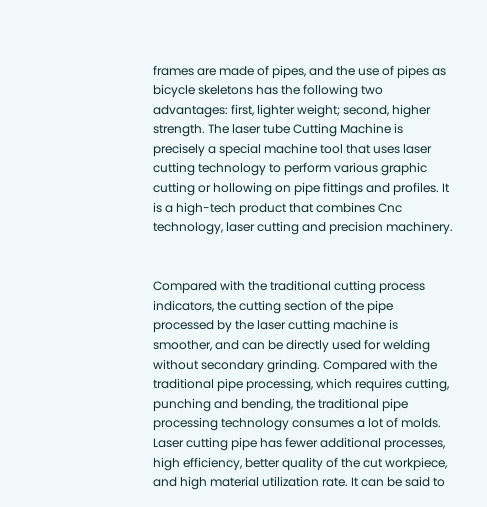frames are made of pipes, and the use of pipes as bicycle skeletons has the following two advantages: first, lighter weight; second, higher strength. The laser tube Cutting Machine is precisely a special machine tool that uses laser cutting technology to perform various graphic cutting or hollowing on pipe fittings and profiles. It is a high-tech product that combines Cnc technology, laser cutting and precision machinery.


Compared with the traditional cutting process indicators, the cutting section of the pipe processed by the laser cutting machine is smoother, and can be directly used for welding without secondary grinding. Compared with the traditional pipe processing, which requires cutting, punching and bending, the traditional pipe processing technology consumes a lot of molds. Laser cutting pipe has fewer additional processes, high efficiency, better quality of the cut workpiece, and high material utilization rate. It can be said to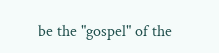be the "gospel" of the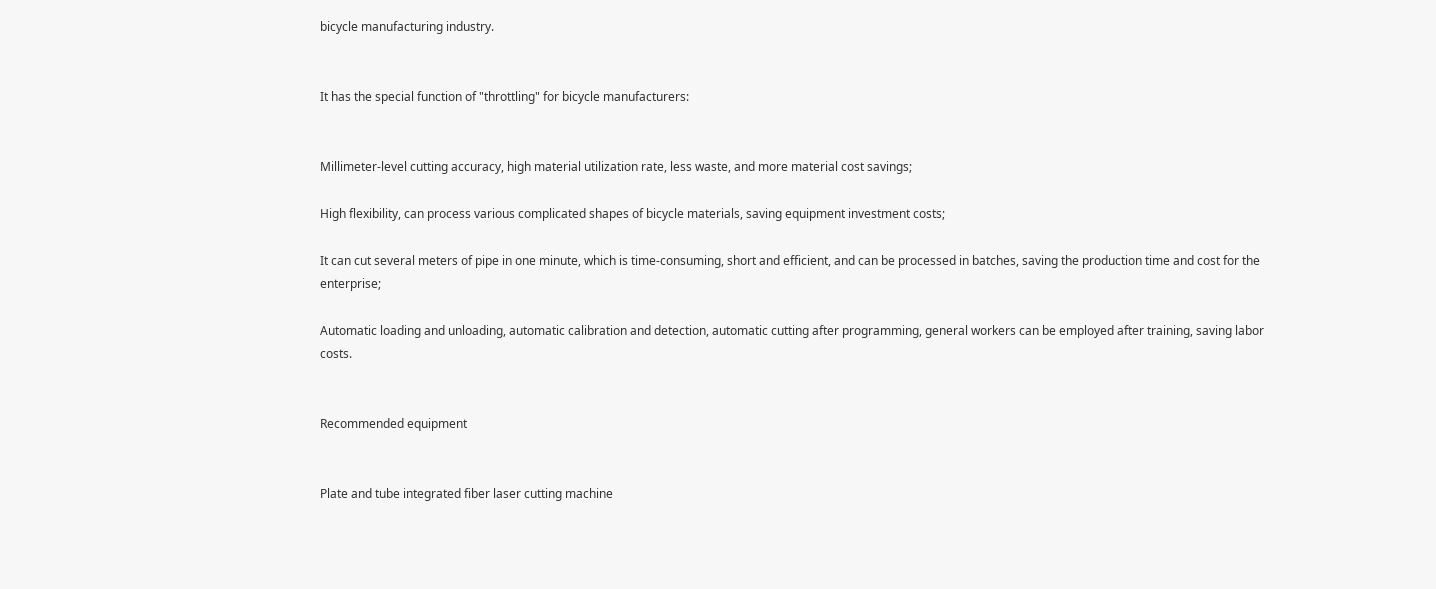bicycle manufacturing industry.


It has the special function of "throttling" for bicycle manufacturers:


Millimeter-level cutting accuracy, high material utilization rate, less waste, and more material cost savings;

High flexibility, can process various complicated shapes of bicycle materials, saving equipment investment costs;

It can cut several meters of pipe in one minute, which is time-consuming, short and efficient, and can be processed in batches, saving the production time and cost for the enterprise;

Automatic loading and unloading, automatic calibration and detection, automatic cutting after programming, general workers can be employed after training, saving labor costs.


Recommended equipment


Plate and tube integrated fiber laser cutting machine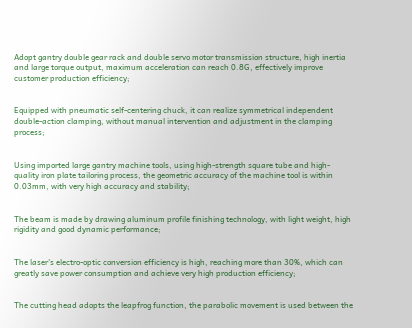Adopt gantry double gear rack and double servo motor transmission structure, high inertia and large torque output, maximum acceleration can reach 0.8G, effectively improve customer production efficiency;


Equipped with pneumatic self-centering chuck, it can realize symmetrical independent double-action clamping, without manual intervention and adjustment in the clamping process;


Using imported large gantry machine tools, using high-strength square tube and high-quality iron plate tailoring process, the geometric accuracy of the machine tool is within 0.03mm, with very high accuracy and stability;


The beam is made by drawing aluminum profile finishing technology, with light weight, high rigidity and good dynamic performance;


The laser's electro-optic conversion efficiency is high, reaching more than 30%, which can greatly save power consumption and achieve very high production efficiency;


The cutting head adopts the leapfrog function, the parabolic movement is used between the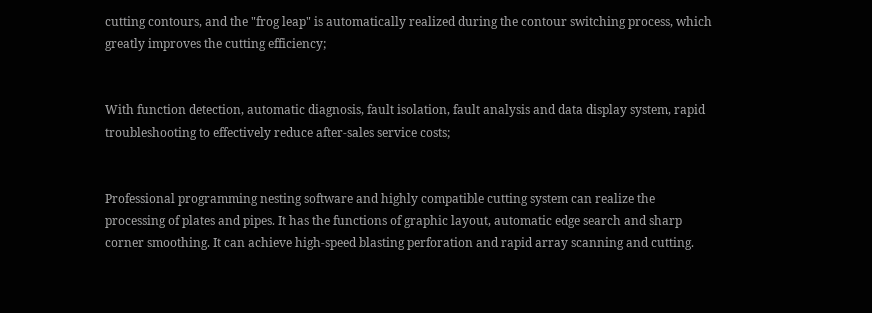cutting contours, and the "frog leap" is automatically realized during the contour switching process, which greatly improves the cutting efficiency;


With function detection, automatic diagnosis, fault isolation, fault analysis and data display system, rapid troubleshooting to effectively reduce after-sales service costs;


Professional programming nesting software and highly compatible cutting system can realize the processing of plates and pipes. It has the functions of graphic layout, automatic edge search and sharp corner smoothing. It can achieve high-speed blasting perforation and rapid array scanning and cutting.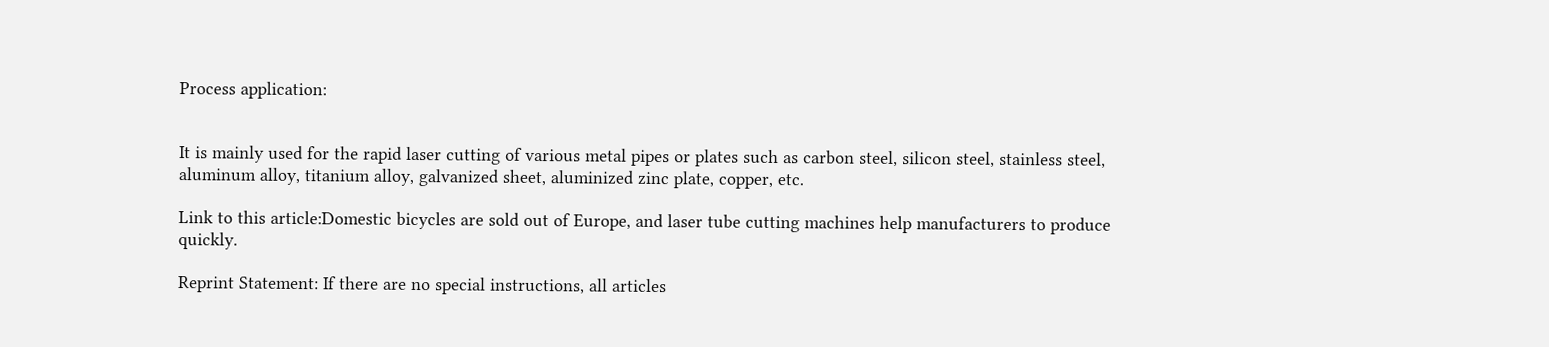Process application:


It is mainly used for the rapid laser cutting of various metal pipes or plates such as carbon steel, silicon steel, stainless steel, aluminum alloy, titanium alloy, galvanized sheet, aluminized zinc plate, copper, etc.

Link to this article:Domestic bicycles are sold out of Europe, and laser tube cutting machines help manufacturers to produce quickly.

Reprint Statement: If there are no special instructions, all articles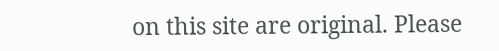on this site are original. Please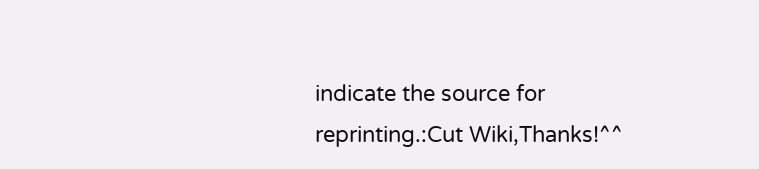indicate the source for reprinting.:Cut Wiki,Thanks!^^